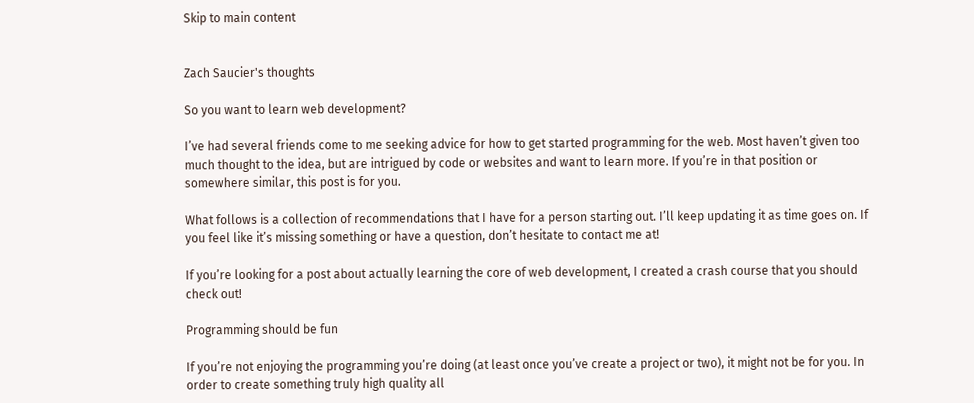Skip to main content


Zach Saucier's thoughts

So you want to learn web development?

I’ve had several friends come to me seeking advice for how to get started programming for the web. Most haven’t given too much thought to the idea, but are intrigued by code or websites and want to learn more. If you’re in that position or somewhere similar, this post is for you.

What follows is a collection of recommendations that I have for a person starting out. I’ll keep updating it as time goes on. If you feel like it’s missing something or have a question, don’t hesitate to contact me at!

If you’re looking for a post about actually learning the core of web development, I created a crash course that you should check out!

Programming should be fun

If you’re not enjoying the programming you’re doing (at least once you’ve create a project or two), it might not be for you. In order to create something truly high quality all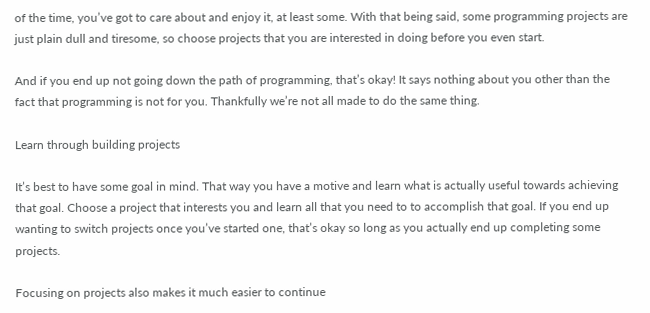of the time, you’ve got to care about and enjoy it, at least some. With that being said, some programming projects are just plain dull and tiresome, so choose projects that you are interested in doing before you even start.

And if you end up not going down the path of programming, that’s okay! It says nothing about you other than the fact that programming is not for you. Thankfully we’re not all made to do the same thing.

Learn through building projects

It’s best to have some goal in mind. That way you have a motive and learn what is actually useful towards achieving that goal. Choose a project that interests you and learn all that you need to to accomplish that goal. If you end up wanting to switch projects once you’ve started one, that’s okay so long as you actually end up completing some projects.

Focusing on projects also makes it much easier to continue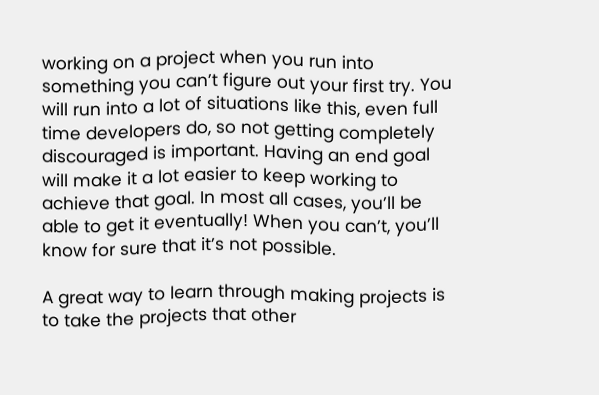working on a project when you run into something you can’t figure out your first try. You will run into a lot of situations like this, even full time developers do, so not getting completely discouraged is important. Having an end goal will make it a lot easier to keep working to achieve that goal. In most all cases, you’ll be able to get it eventually! When you can’t, you’ll know for sure that it’s not possible.

A great way to learn through making projects is to take the projects that other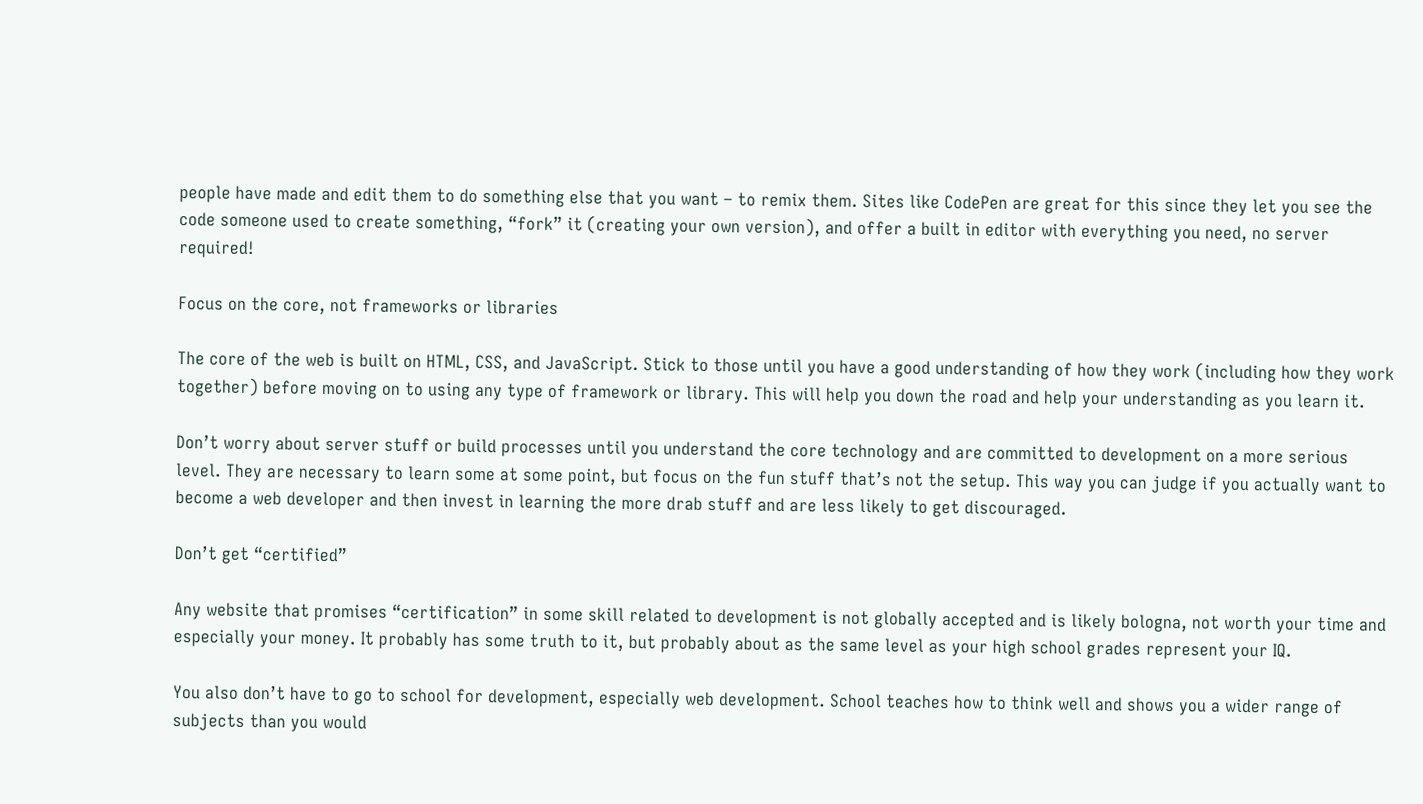people have made and edit them to do something else that you want – to remix them. Sites like CodePen are great for this since they let you see the code someone used to create something, “fork” it (creating your own version), and offer a built in editor with everything you need, no server required!

Focus on the core, not frameworks or libraries

The core of the web is built on HTML, CSS, and JavaScript. Stick to those until you have a good understanding of how they work (including how they work together) before moving on to using any type of framework or library. This will help you down the road and help your understanding as you learn it.

Don’t worry about server stuff or build processes until you understand the core technology and are committed to development on a more serious level. They are necessary to learn some at some point, but focus on the fun stuff that’s not the setup. This way you can judge if you actually want to become a web developer and then invest in learning the more drab stuff and are less likely to get discouraged.

Don’t get “certified”

Any website that promises “certification” in some skill related to development is not globally accepted and is likely bologna, not worth your time and especially your money. It probably has some truth to it, but probably about as the same level as your high school grades represent your IQ.

You also don’t have to go to school for development, especially web development. School teaches how to think well and shows you a wider range of subjects than you would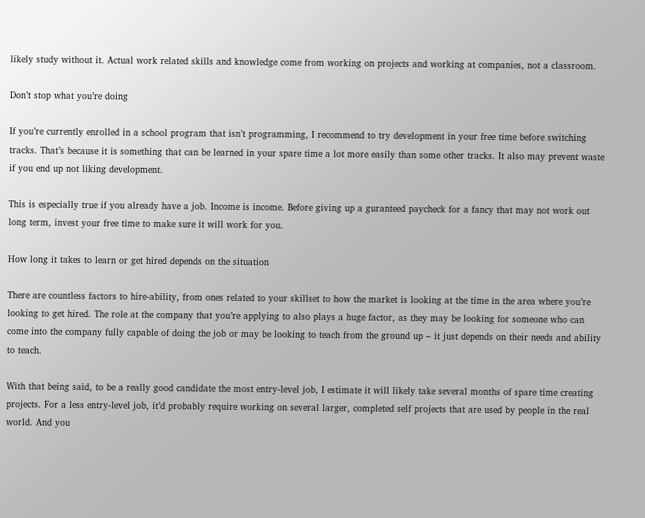likely study without it. Actual work related skills and knowledge come from working on projects and working at companies, not a classroom.

Don’t stop what you’re doing

If you’re currently enrolled in a school program that isn’t programming, I recommend to try development in your free time before switching tracks. That’s because it is something that can be learned in your spare time a lot more easily than some other tracks. It also may prevent waste if you end up not liking development.

This is especially true if you already have a job. Income is income. Before giving up a guranteed paycheck for a fancy that may not work out long term, invest your free time to make sure it will work for you.

How long it takes to learn or get hired depends on the situation

There are countless factors to hire-ability, from ones related to your skillset to how the market is looking at the time in the area where you’re looking to get hired. The role at the company that you’re applying to also plays a huge factor, as they may be looking for someone who can come into the company fully capable of doing the job or may be looking to teach from the ground up – it just depends on their needs and ability to teach.

With that being said, to be a really good candidate the most entry-level job, I estimate it will likely take several months of spare time creating projects. For a less entry-level job, it’d probably require working on several larger, completed self projects that are used by people in the real world. And you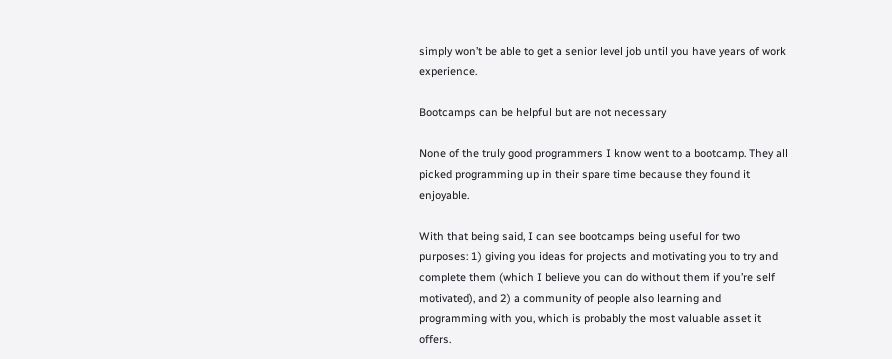simply won’t be able to get a senior level job until you have years of work experience.

Bootcamps can be helpful but are not necessary

None of the truly good programmers I know went to a bootcamp. They all picked programming up in their spare time because they found it enjoyable.

With that being said, I can see bootcamps being useful for two purposes: 1) giving you ideas for projects and motivating you to try and complete them (which I believe you can do without them if you’re self motivated), and 2) a community of people also learning and programming with you, which is probably the most valuable asset it offers.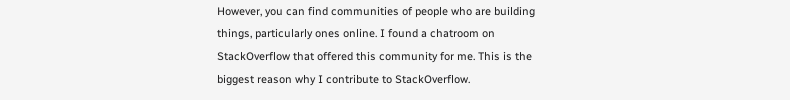However, you can find communities of people who are building things, particularly ones online. I found a chatroom on StackOverflow that offered this community for me. This is the biggest reason why I contribute to StackOverflow.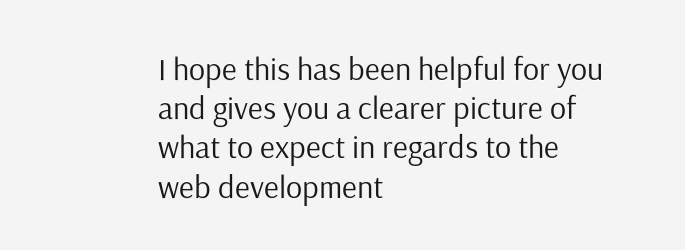I hope this has been helpful for you and gives you a clearer picture of what to expect in regards to the web development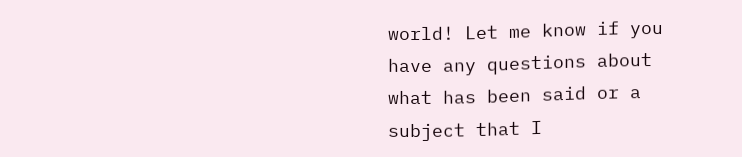world! Let me know if you have any questions about what has been said or a subject that I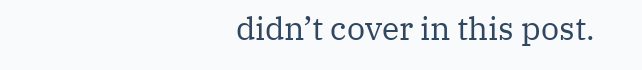didn’t cover in this post.